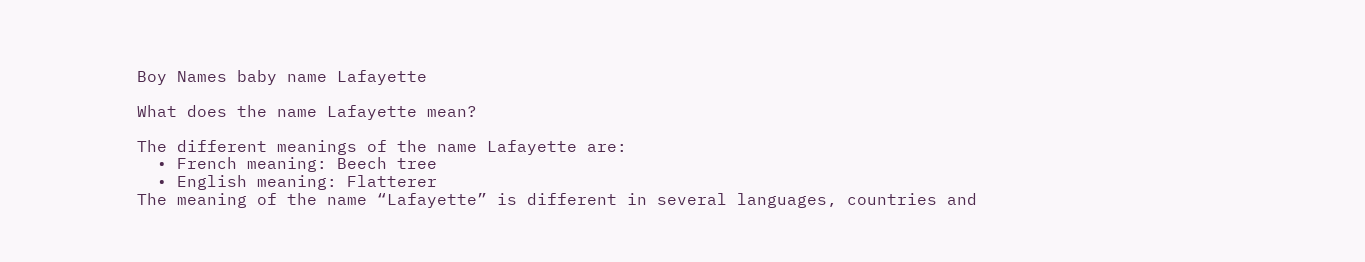Boy Names baby name Lafayette

What does the name Lafayette mean?

The different meanings of the name Lafayette are:
  • French meaning: Beech tree
  • English meaning: Flatterer
The meaning of the name “Lafayette” is different in several languages, countries and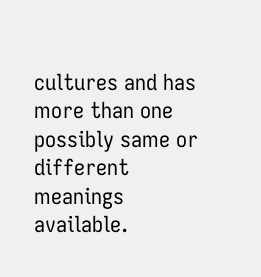cultures and has more than one possibly same or different meanings available.